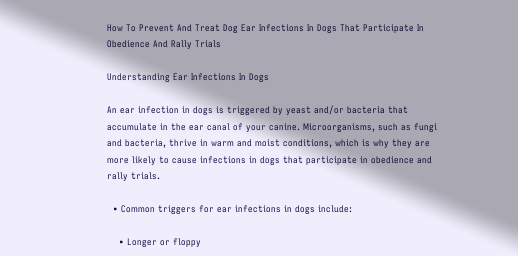How To Prevent And Treat Dog Ear Infections In Dogs That Participate In Obedience And Rally Trials

Understanding Ear Infections In Dogs

An ear infection in dogs is triggered by yeast and/or bacteria that accumulate in the ear canal of your canine. Microorganisms, such as fungi and bacteria, thrive in warm and moist conditions, which is why they are more likely to cause infections in dogs that participate in obedience and rally trials.

  • Common triggers for ear infections in dogs include:

    • Longer or floppy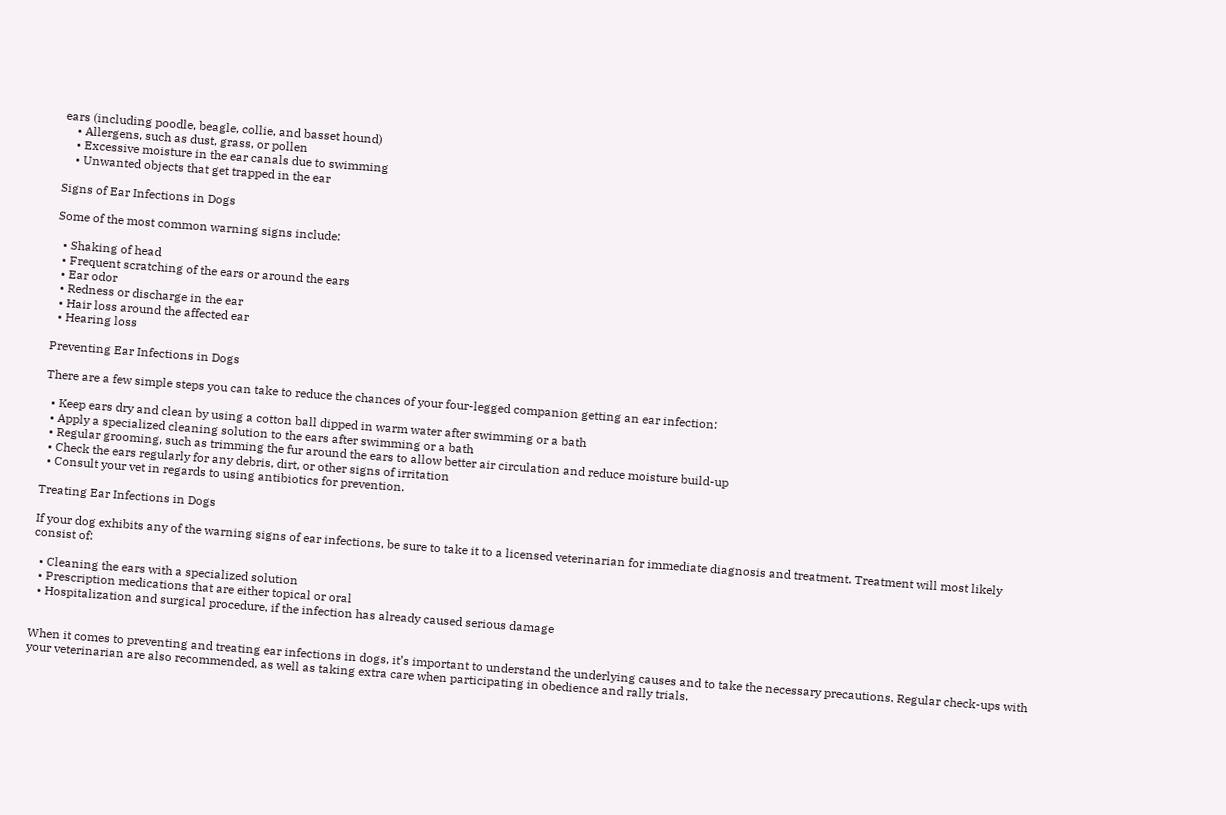ears (including poodle, beagle, collie, and basset hound)
    • Allergens, such as dust, grass, or pollen
    • Excessive moisture in the ear canals due to swimming
    • Unwanted objects that get trapped in the ear

Signs of Ear Infections in Dogs

Some of the most common warning signs include:

  • Shaking of head
  • Frequent scratching of the ears or around the ears
  • Ear odor
  • Redness or discharge in the ear
  • Hair loss around the affected ear
  • Hearing loss

Preventing Ear Infections in Dogs

There are a few simple steps you can take to reduce the chances of your four-legged companion getting an ear infection:

  • Keep ears dry and clean by using a cotton ball dipped in warm water after swimming or a bath
  • Apply a specialized cleaning solution to the ears after swimming or a bath
  • Regular grooming, such as trimming the fur around the ears to allow better air circulation and reduce moisture build-up
  • Check the ears regularly for any debris, dirt, or other signs of irritation
  • Consult your vet in regards to using antibiotics for prevention.

Treating Ear Infections in Dogs

If your dog exhibits any of the warning signs of ear infections, be sure to take it to a licensed veterinarian for immediate diagnosis and treatment. Treatment will most likely consist of:

  • Cleaning the ears with a specialized solution
  • Prescription medications that are either topical or oral
  • Hospitalization and surgical procedure, if the infection has already caused serious damage


When it comes to preventing and treating ear infections in dogs, it’s important to understand the underlying causes and to take the necessary precautions. Regular check-ups with your veterinarian are also recommended, as well as taking extra care when participating in obedience and rally trials.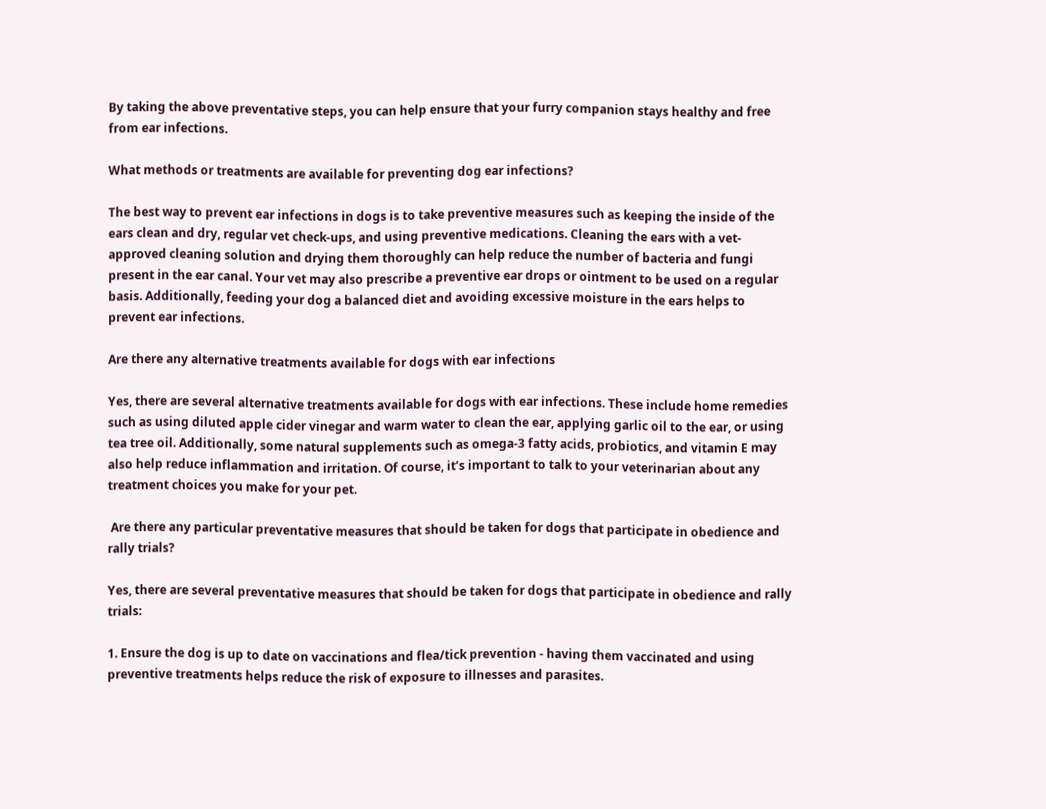By taking the above preventative steps, you can help ensure that your furry companion stays healthy and free from ear infections.

What methods or treatments are available for preventing dog ear infections?

The best way to prevent ear infections in dogs is to take preventive measures such as keeping the inside of the ears clean and dry, regular vet check-ups, and using preventive medications. Cleaning the ears with a vet-approved cleaning solution and drying them thoroughly can help reduce the number of bacteria and fungi present in the ear canal. Your vet may also prescribe a preventive ear drops or ointment to be used on a regular basis. Additionally, feeding your dog a balanced diet and avoiding excessive moisture in the ears helps to prevent ear infections.

Are there any alternative treatments available for dogs with ear infections

Yes, there are several alternative treatments available for dogs with ear infections. These include home remedies such as using diluted apple cider vinegar and warm water to clean the ear, applying garlic oil to the ear, or using tea tree oil. Additionally, some natural supplements such as omega-3 fatty acids, probiotics, and vitamin E may also help reduce inflammation and irritation. Of course, it’s important to talk to your veterinarian about any treatment choices you make for your pet.

 Are there any particular preventative measures that should be taken for dogs that participate in obedience and rally trials?

Yes, there are several preventative measures that should be taken for dogs that participate in obedience and rally trials:

1. Ensure the dog is up to date on vaccinations and flea/tick prevention - having them vaccinated and using preventive treatments helps reduce the risk of exposure to illnesses and parasites.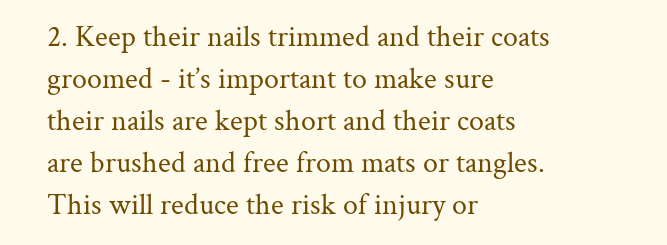2. Keep their nails trimmed and their coats groomed - it’s important to make sure their nails are kept short and their coats are brushed and free from mats or tangles. This will reduce the risk of injury or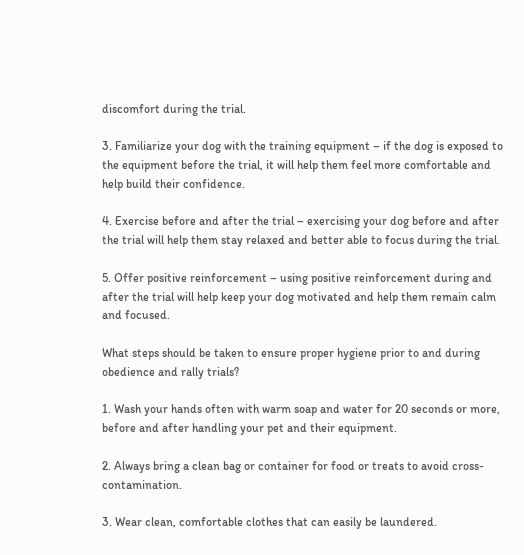discomfort during the trial.

3. Familiarize your dog with the training equipment – if the dog is exposed to the equipment before the trial, it will help them feel more comfortable and help build their confidence.

4. Exercise before and after the trial – exercising your dog before and after the trial will help them stay relaxed and better able to focus during the trial.

5. Offer positive reinforcement – using positive reinforcement during and after the trial will help keep your dog motivated and help them remain calm and focused.

What steps should be taken to ensure proper hygiene prior to and during obedience and rally trials?

1. Wash your hands often with warm soap and water for 20 seconds or more, before and after handling your pet and their equipment.

2. Always bring a clean bag or container for food or treats to avoid cross-contamination.

3. Wear clean, comfortable clothes that can easily be laundered.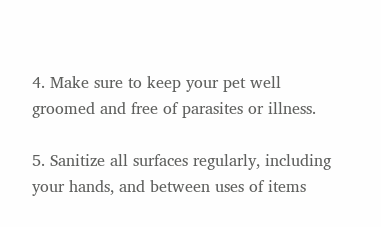4. Make sure to keep your pet well groomed and free of parasites or illness.

5. Sanitize all surfaces regularly, including your hands, and between uses of items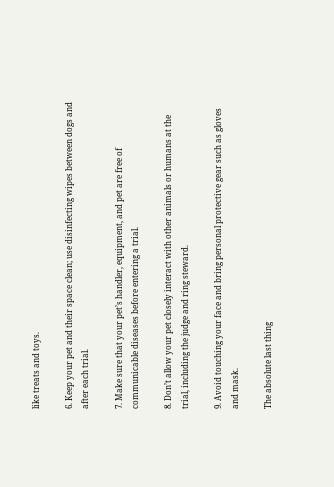like treats and toys.

6. Keep your pet and their space clean; use disinfecting wipes between dogs and after each trial.

7. Make sure that your pet’s handler, equipment, and pet are free of communicable diseases before entering a trial.

8. Don’t allow your pet closely interact with other animals or humans at the trial, including the judge and ring steward.

9. Avoid touching your face and bring personal protective gear such as gloves and mask.

The absolute last thing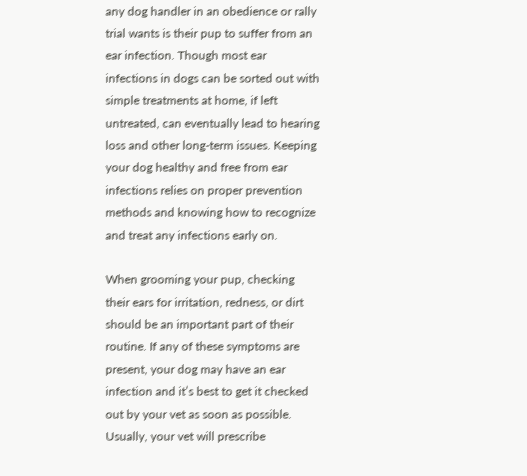any dog handler in an obedience or rally trial wants is their pup to suffer from an ear infection. Though most ear infections in dogs can be sorted out with simple treatments at home, if left untreated, can eventually lead to hearing loss and other long-term issues. Keeping your dog healthy and free from ear infections relies on proper prevention methods and knowing how to recognize and treat any infections early on.

When grooming your pup, checking their ears for irritation, redness, or dirt should be an important part of their routine. If any of these symptoms are present, your dog may have an ear infection and it’s best to get it checked out by your vet as soon as possible. Usually, your vet will prescribe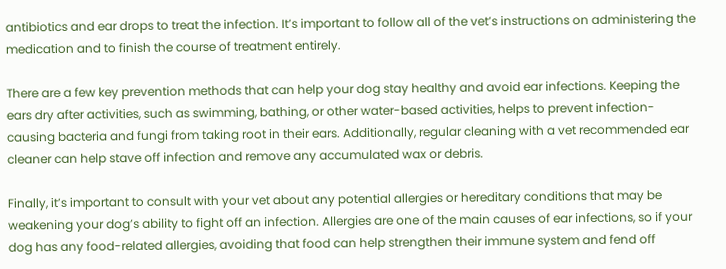antibiotics and ear drops to treat the infection. It’s important to follow all of the vet’s instructions on administering the medication and to finish the course of treatment entirely.

There are a few key prevention methods that can help your dog stay healthy and avoid ear infections. Keeping the ears dry after activities, such as swimming, bathing, or other water-based activities, helps to prevent infection-causing bacteria and fungi from taking root in their ears. Additionally, regular cleaning with a vet recommended ear cleaner can help stave off infection and remove any accumulated wax or debris.

Finally, it’s important to consult with your vet about any potential allergies or hereditary conditions that may be weakening your dog’s ability to fight off an infection. Allergies are one of the main causes of ear infections, so if your dog has any food-related allergies, avoiding that food can help strengthen their immune system and fend off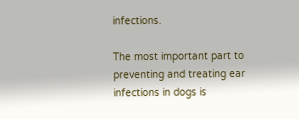infections.

The most important part to preventing and treating ear infections in dogs is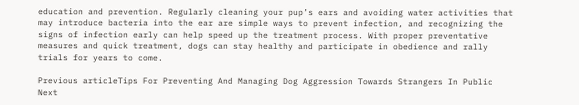education and prevention. Regularly cleaning your pup’s ears and avoiding water activities that may introduce bacteria into the ear are simple ways to prevent infection, and recognizing the signs of infection early can help speed up the treatment process. With proper preventative measures and quick treatment, dogs can stay healthy and participate in obedience and rally trials for years to come.

Previous articleTips For Preventing And Managing Dog Aggression Towards Strangers In Public
Next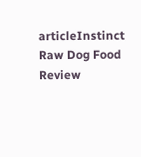articleInstinct Raw Dog Food Review